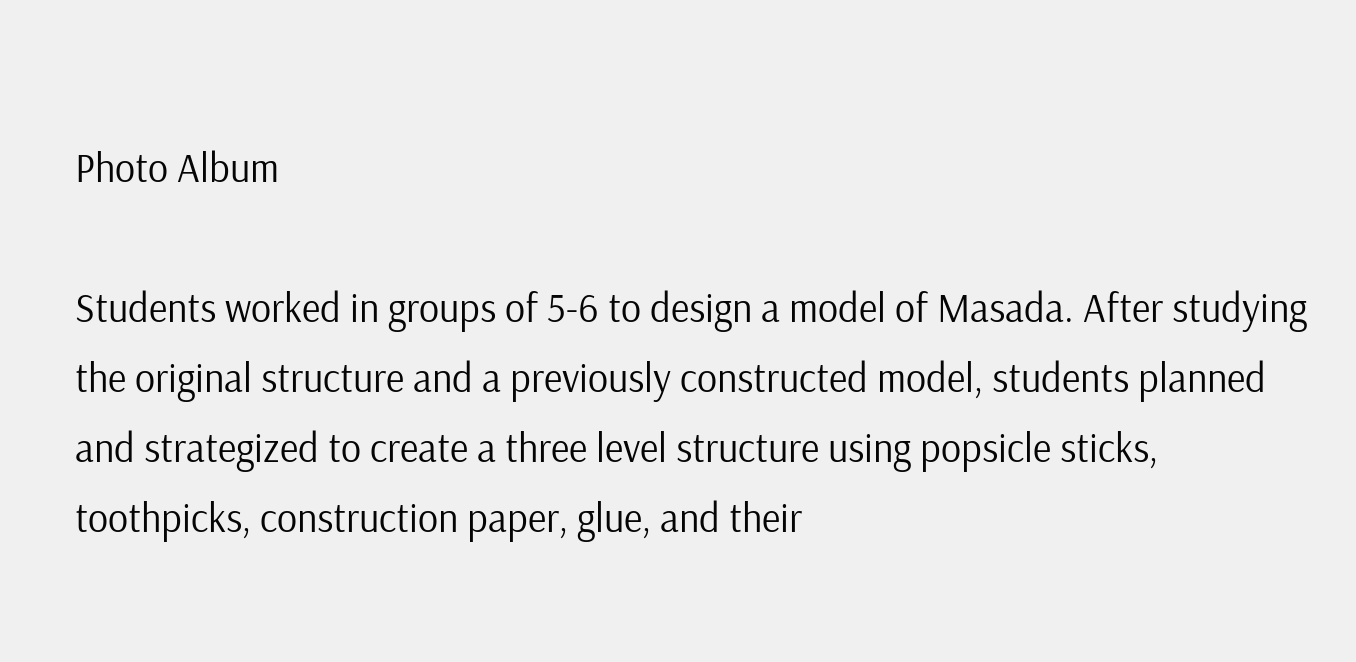Photo Album

Students worked in groups of 5-6 to design a model of Masada. After studying the original structure and a previously constructed model, students planned and strategized to create a three level structure using popsicle sticks, toothpicks, construction paper, glue, and their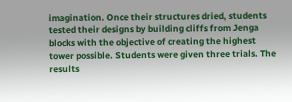imagination. Once their structures dried, students tested their designs by building cliffs from Jenga blocks with the objective of creating the highest tower possible. Students were given three trials. The results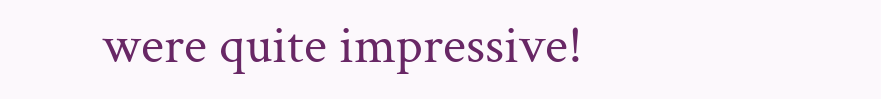were quite impressive!